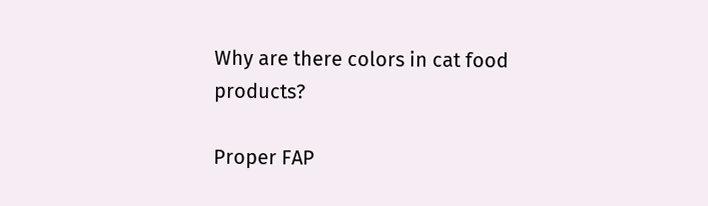Why are there colors in cat food products?

Proper FAP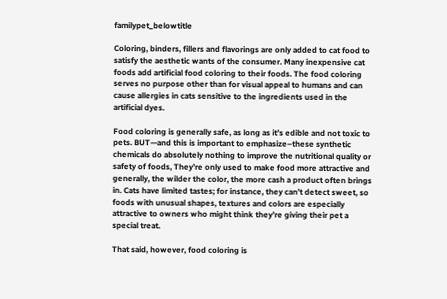familypet_belowtitle

Coloring, binders, fillers and flavorings are only added to cat food to satisfy the aesthetic wants of the consumer. Many inexpensive cat foods add artificial food coloring to their foods. The food coloring serves no purpose other than for visual appeal to humans and can cause allergies in cats sensitive to the ingredients used in the artificial dyes.

Food coloring is generally safe, as long as it’s edible and not toxic to pets. BUT—and this is important to emphasize–these synthetic chemicals do absolutely nothing to improve the nutritional quality or safety of foods, They’re only used to make food more attractive and generally, the wilder the color, the more cash a product often brings in. Cats have limited tastes; for instance, they can’t detect sweet, so foods with unusual shapes, textures and colors are especially attractive to owners who might think they’re giving their pet a special treat.

That said, however, food coloring is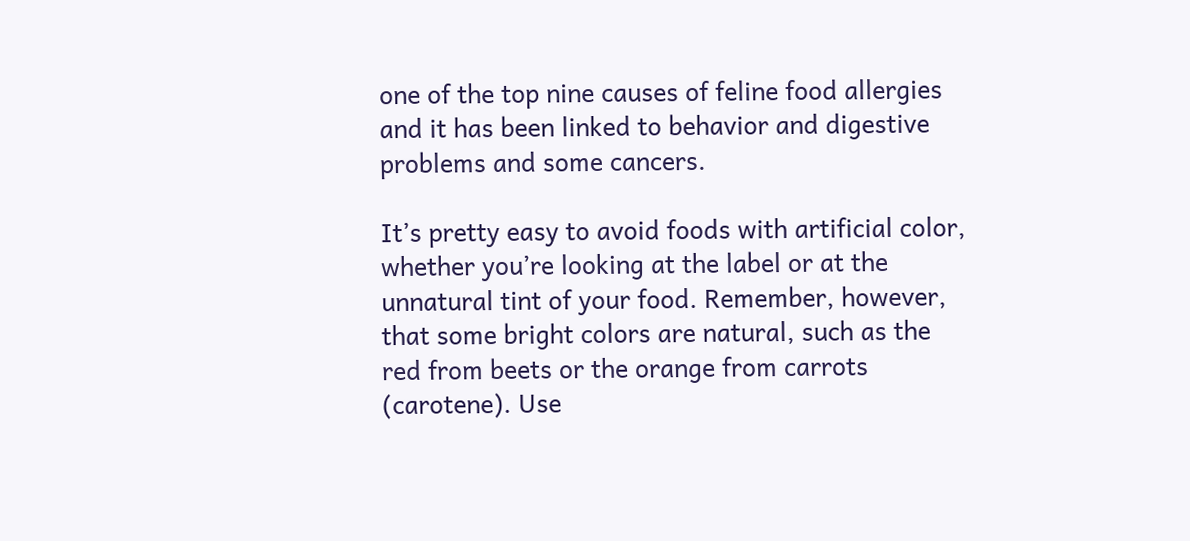one of the top nine causes of feline food allergies and it has been linked to behavior and digestive problems and some cancers.

It’s pretty easy to avoid foods with artificial color, whether you’re looking at the label or at the unnatural tint of your food. Remember, however, that some bright colors are natural, such as the red from beets or the orange from carrots (carotene). Use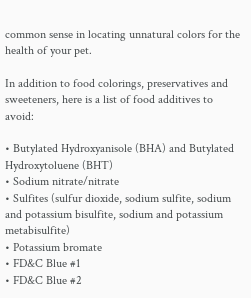common sense in locating unnatural colors for the health of your pet.

In addition to food colorings, preservatives and sweeteners, here is a list of food additives to avoid:

• Butylated Hydroxyanisole (BHA) and Butylated Hydroxytoluene (BHT)
• Sodium nitrate/nitrate
• Sulfites (sulfur dioxide, sodium sulfite, sodium and potassium bisulfite, sodium and potassium metabisulfite)
• Potassium bromate
• FD&C Blue #1
• FD&C Blue #2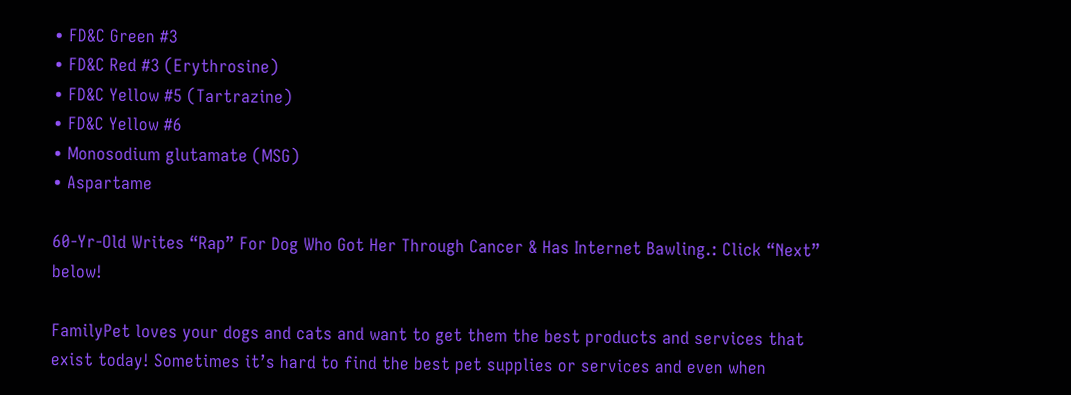• FD&C Green #3
• FD&C Red #3 (Erythrosine)
• FD&C Yellow #5 (Tartrazine)
• FD&C Yellow #6
• Monosodium glutamate (MSG)
• Aspartame

60-Yr-Old Writes “Rap” For Dog Who Got Her Through Cancer & Has Internet Bawling.: Click “Next” below!

FamilyPet loves your dogs and cats and want to get them the best products and services that exist today! Sometimes it’s hard to find the best pet supplies or services and even when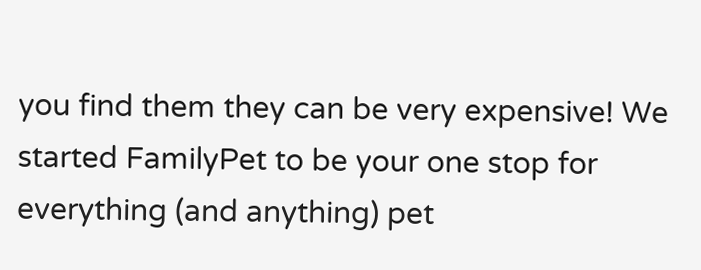you find them they can be very expensive! We started FamilyPet to be your one stop for everything (and anything) pet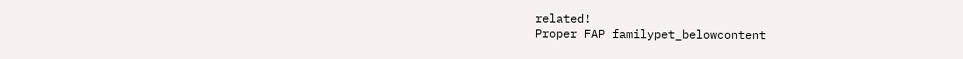related!
Proper FAP familypet_belowcontent